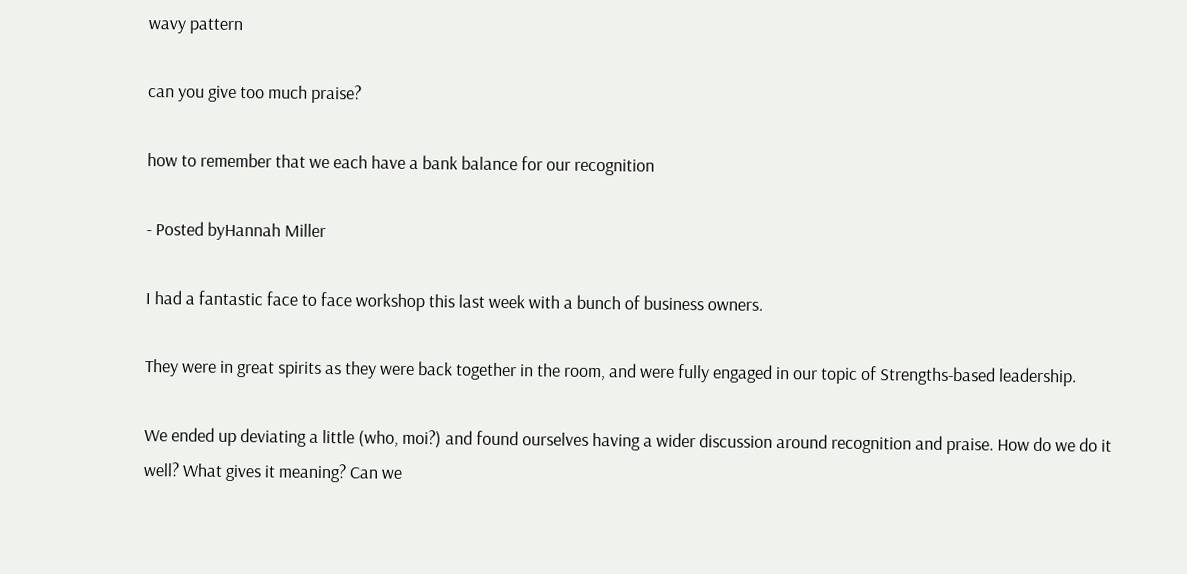wavy pattern

can you give too much praise?

how to remember that we each have a bank balance for our recognition

- Posted byHannah Miller

I had a fantastic face to face workshop this last week with a bunch of business owners.

They were in great spirits as they were back together in the room, and were fully engaged in our topic of Strengths-based leadership.

We ended up deviating a little (who, moi?) and found ourselves having a wider discussion around recognition and praise. How do we do it well? What gives it meaning? Can we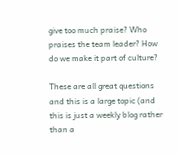give too much praise? Who praises the team leader? How do we make it part of culture?

These are all great questions and this is a large topic (and this is just a weekly blog rather than a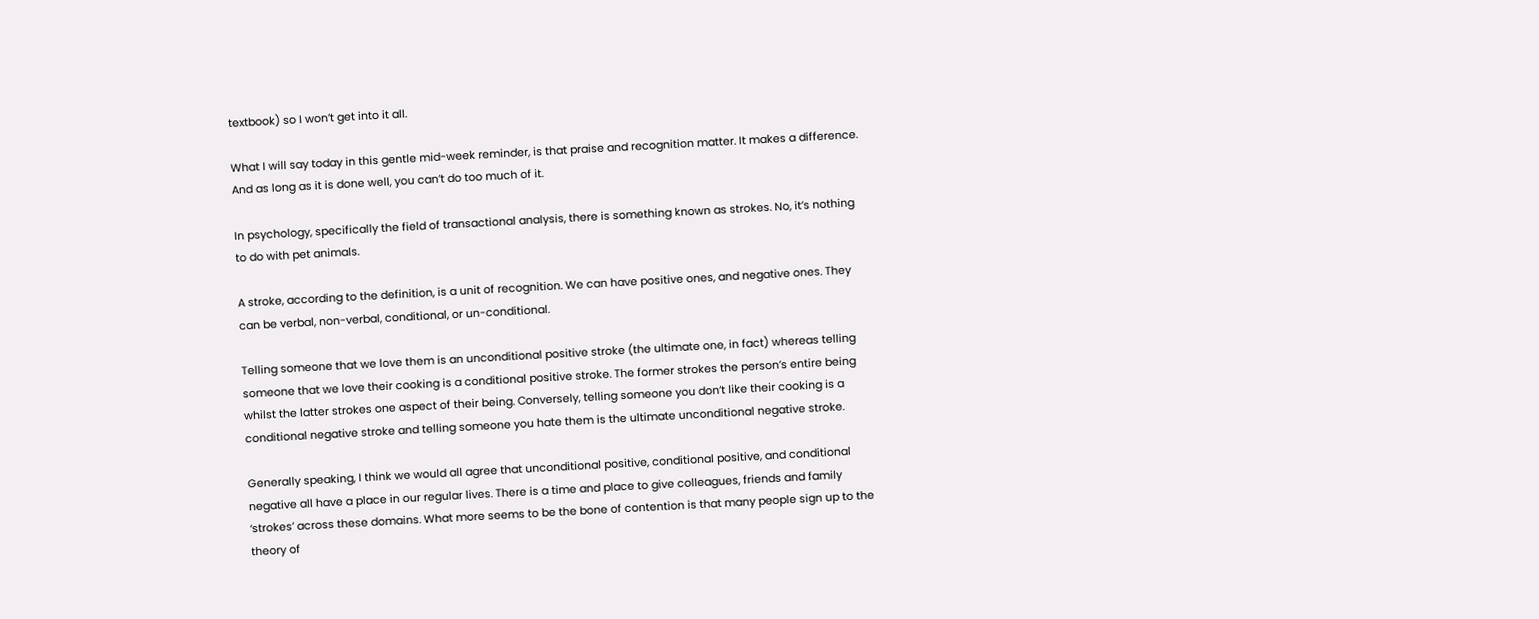textbook) so I won’t get into it all.

What I will say today in this gentle mid-week reminder, is that praise and recognition matter. It makes a difference. And as long as it is done well, you can’t do too much of it.

In psychology, specifically the field of transactional analysis, there is something known as strokes. No, it’s nothing to do with pet animals.

A stroke, according to the definition, is a unit of recognition. We can have positive ones, and negative ones. They can be verbal, non-verbal, conditional, or un-conditional.

Telling someone that we love them is an unconditional positive stroke (the ultimate one, in fact) whereas telling someone that we love their cooking is a conditional positive stroke. The former strokes the person’s entire being whilst the latter strokes one aspect of their being. Conversely, telling someone you don’t like their cooking is a conditional negative stroke and telling someone you hate them is the ultimate unconditional negative stroke.

Generally speaking, I think we would all agree that unconditional positive, conditional positive, and conditional negative all have a place in our regular lives. There is a time and place to give colleagues, friends and family ‘strokes’ across these domains. What more seems to be the bone of contention is that many people sign up to the theory of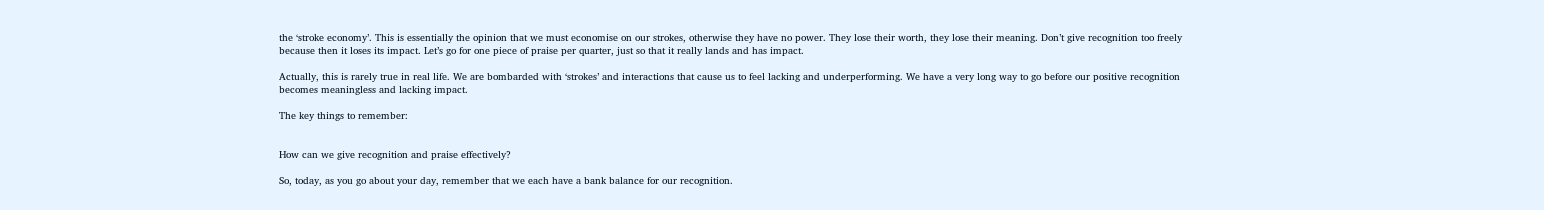the ‘stroke economy’. This is essentially the opinion that we must economise on our strokes, otherwise they have no power. They lose their worth, they lose their meaning. Don’t give recognition too freely because then it loses its impact. Let’s go for one piece of praise per quarter, just so that it really lands and has impact.

Actually, this is rarely true in real life. We are bombarded with ‘strokes’ and interactions that cause us to feel lacking and underperforming. We have a very long way to go before our positive recognition becomes meaningless and lacking impact.

The key things to remember:


How can we give recognition and praise effectively?

So, today, as you go about your day, remember that we each have a bank balance for our recognition.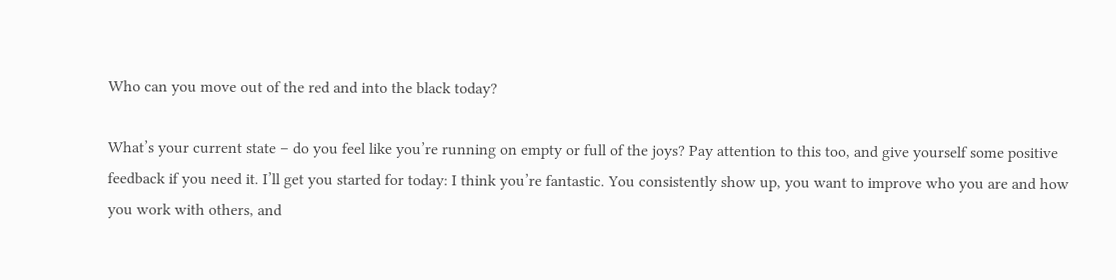Who can you move out of the red and into the black today?

What’s your current state – do you feel like you’re running on empty or full of the joys? Pay attention to this too, and give yourself some positive feedback if you need it. I’ll get you started for today: I think you’re fantastic. You consistently show up, you want to improve who you are and how you work with others, and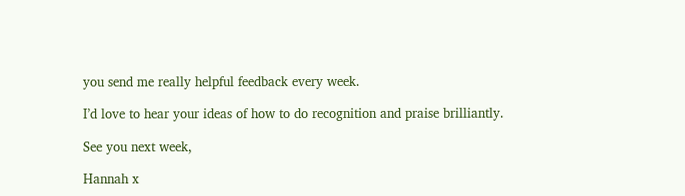you send me really helpful feedback every week.

I’d love to hear your ideas of how to do recognition and praise brilliantly.

See you next week,

Hannah x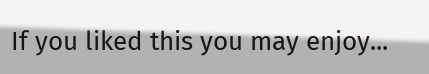If you liked this you may enjoy...